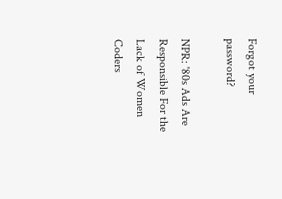Forgot your password?

NPR: '80s Ads Are Responsible For the Lack of Women Coders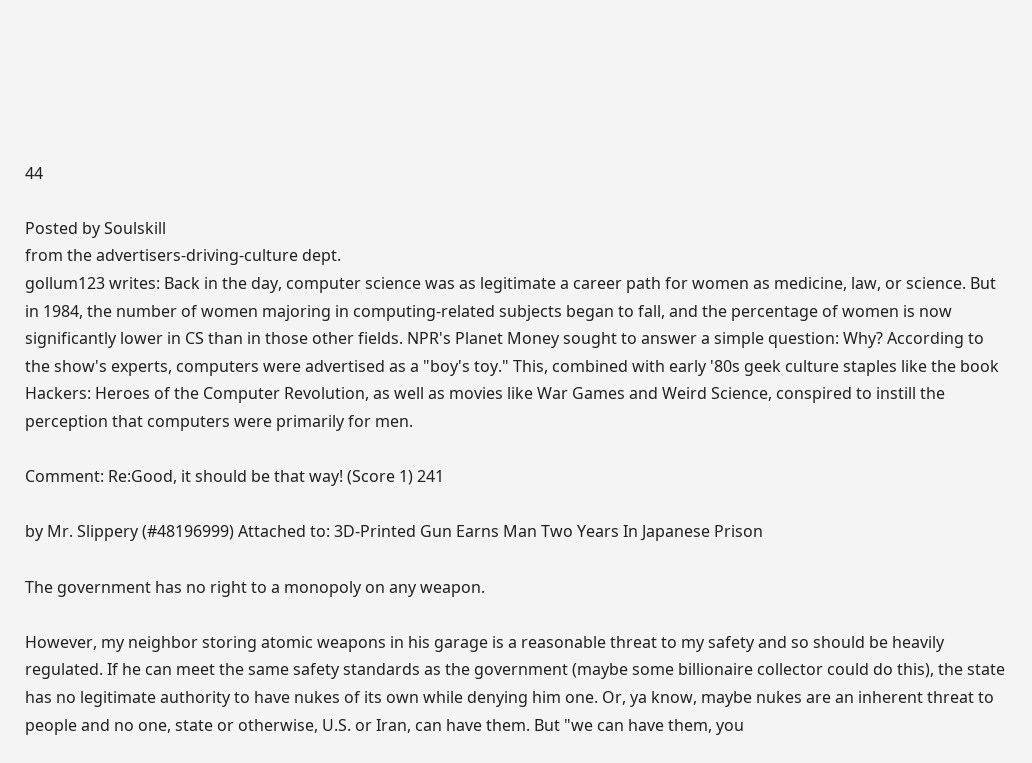44

Posted by Soulskill
from the advertisers-driving-culture dept.
gollum123 writes: Back in the day, computer science was as legitimate a career path for women as medicine, law, or science. But in 1984, the number of women majoring in computing-related subjects began to fall, and the percentage of women is now significantly lower in CS than in those other fields. NPR's Planet Money sought to answer a simple question: Why? According to the show's experts, computers were advertised as a "boy's toy." This, combined with early '80s geek culture staples like the book Hackers: Heroes of the Computer Revolution, as well as movies like War Games and Weird Science, conspired to instill the perception that computers were primarily for men.

Comment: Re:Good, it should be that way! (Score 1) 241

by Mr. Slippery (#48196999) Attached to: 3D-Printed Gun Earns Man Two Years In Japanese Prison

The government has no right to a monopoly on any weapon.

However, my neighbor storing atomic weapons in his garage is a reasonable threat to my safety and so should be heavily regulated. If he can meet the same safety standards as the government (maybe some billionaire collector could do this), the state has no legitimate authority to have nukes of its own while denying him one. Or, ya know, maybe nukes are an inherent threat to people and no one, state or otherwise, U.S. or Iran, can have them. But "we can have them, you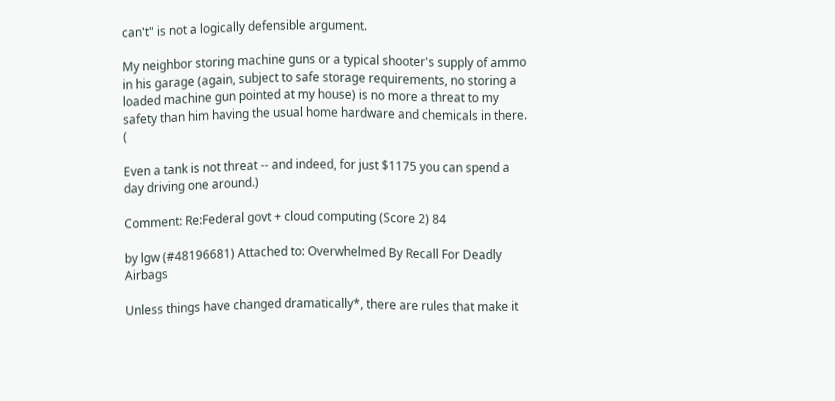can't" is not a logically defensible argument.

My neighbor storing machine guns or a typical shooter's supply of ammo in his garage (again, subject to safe storage requirements, no storing a loaded machine gun pointed at my house) is no more a threat to my safety than him having the usual home hardware and chemicals in there. (

Even a tank is not threat -- and indeed, for just $1175 you can spend a day driving one around.)

Comment: Re:Federal govt + cloud computing (Score 2) 84

by lgw (#48196681) Attached to: Overwhelmed By Recall For Deadly Airbags

Unless things have changed dramatically*, there are rules that make it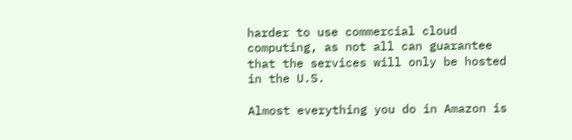harder to use commercial cloud computing, as not all can guarantee that the services will only be hosted in the U.S.

Almost everything you do in Amazon is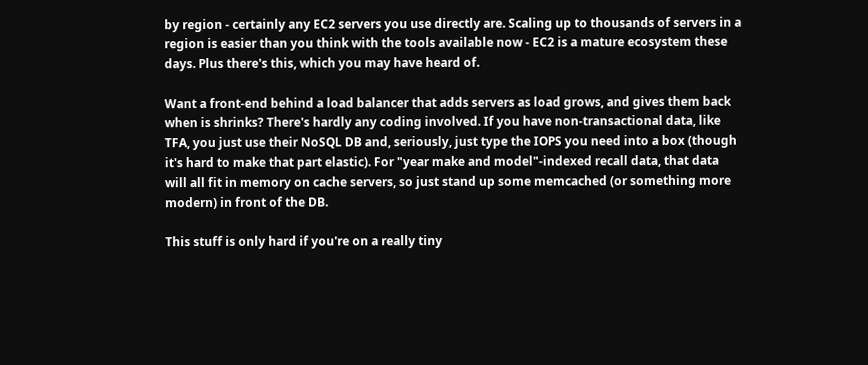by region - certainly any EC2 servers you use directly are. Scaling up to thousands of servers in a region is easier than you think with the tools available now - EC2 is a mature ecosystem these days. Plus there's this, which you may have heard of.

Want a front-end behind a load balancer that adds servers as load grows, and gives them back when is shrinks? There's hardly any coding involved. If you have non-transactional data, like TFA, you just use their NoSQL DB and, seriously, just type the IOPS you need into a box (though it's hard to make that part elastic). For "year make and model"-indexed recall data, that data will all fit in memory on cache servers, so just stand up some memcached (or something more modern) in front of the DB.

This stuff is only hard if you're on a really tiny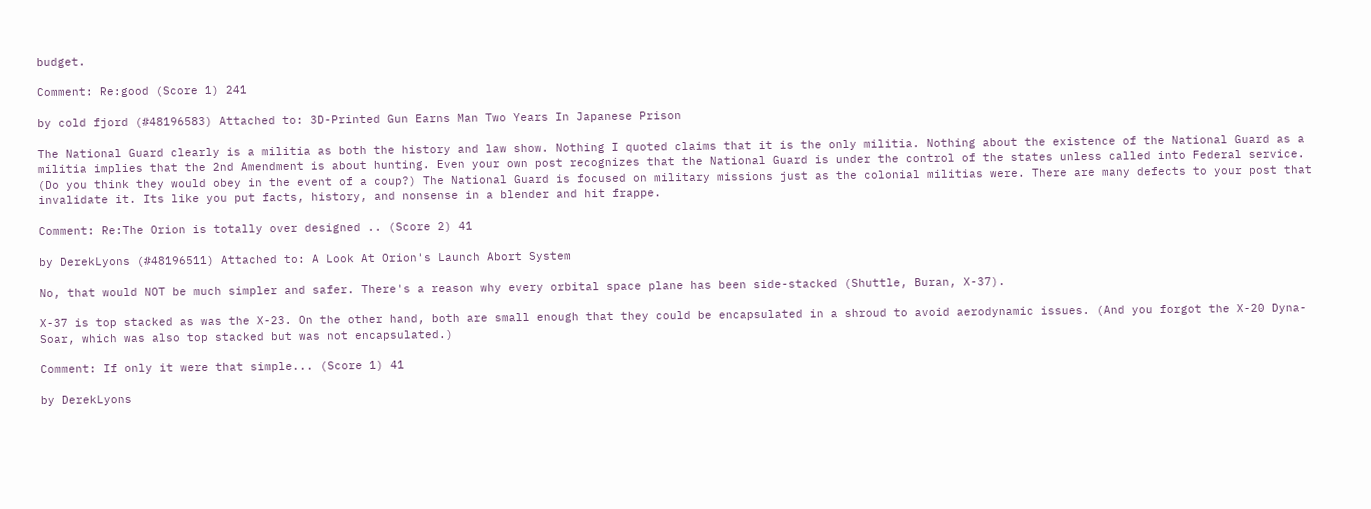budget.

Comment: Re:good (Score 1) 241

by cold fjord (#48196583) Attached to: 3D-Printed Gun Earns Man Two Years In Japanese Prison

The National Guard clearly is a militia as both the history and law show. Nothing I quoted claims that it is the only militia. Nothing about the existence of the National Guard as a militia implies that the 2nd Amendment is about hunting. Even your own post recognizes that the National Guard is under the control of the states unless called into Federal service. (Do you think they would obey in the event of a coup?) The National Guard is focused on military missions just as the colonial militias were. There are many defects to your post that invalidate it. Its like you put facts, history, and nonsense in a blender and hit frappe.

Comment: Re:The Orion is totally over designed .. (Score 2) 41

by DerekLyons (#48196511) Attached to: A Look At Orion's Launch Abort System

No, that would NOT be much simpler and safer. There's a reason why every orbital space plane has been side-stacked (Shuttle, Buran, X-37).

X-37 is top stacked as was the X-23. On the other hand, both are small enough that they could be encapsulated in a shroud to avoid aerodynamic issues. (And you forgot the X-20 Dyna-Soar, which was also top stacked but was not encapsulated.)

Comment: If only it were that simple... (Score 1) 41

by DerekLyons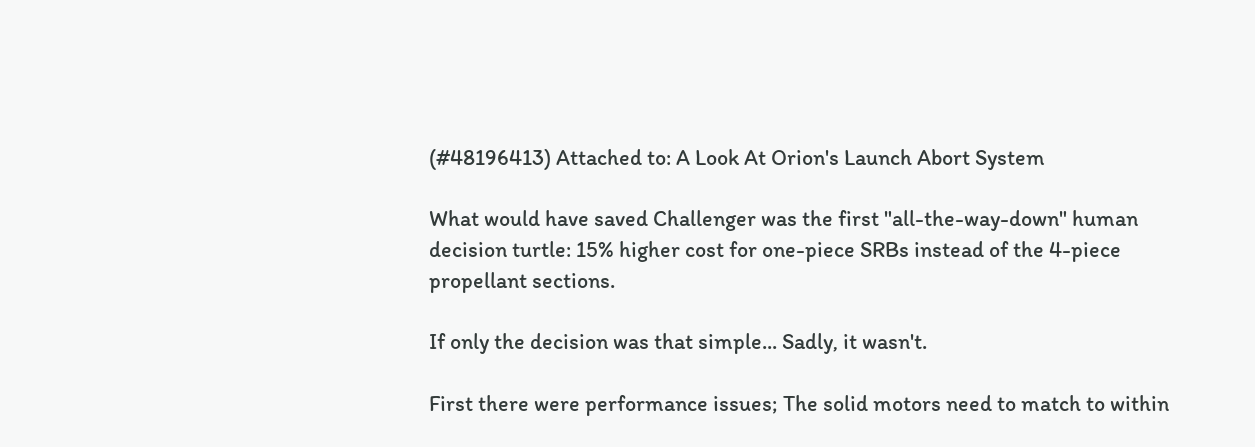(#48196413) Attached to: A Look At Orion's Launch Abort System

What would have saved Challenger was the first "all-the-way-down" human decision turtle: 15% higher cost for one-piece SRBs instead of the 4-piece propellant sections.

If only the decision was that simple... Sadly, it wasn't.

First there were performance issues; The solid motors need to match to within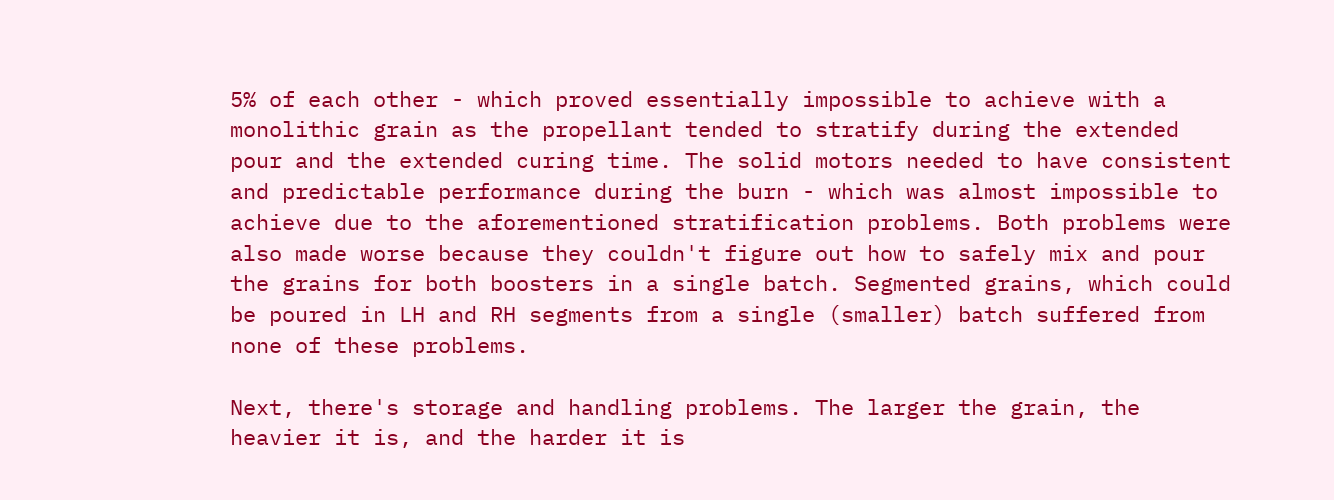5% of each other - which proved essentially impossible to achieve with a monolithic grain as the propellant tended to stratify during the extended pour and the extended curing time. The solid motors needed to have consistent and predictable performance during the burn - which was almost impossible to achieve due to the aforementioned stratification problems. Both problems were also made worse because they couldn't figure out how to safely mix and pour the grains for both boosters in a single batch. Segmented grains, which could be poured in LH and RH segments from a single (smaller) batch suffered from none of these problems.

Next, there's storage and handling problems. The larger the grain, the heavier it is, and the harder it is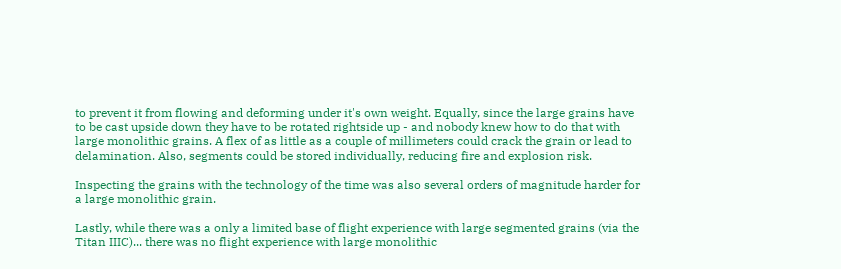to prevent it from flowing and deforming under it's own weight. Equally, since the large grains have to be cast upside down they have to be rotated rightside up - and nobody knew how to do that with large monolithic grains. A flex of as little as a couple of millimeters could crack the grain or lead to delamination. Also, segments could be stored individually, reducing fire and explosion risk.

Inspecting the grains with the technology of the time was also several orders of magnitude harder for a large monolithic grain.

Lastly, while there was a only a limited base of flight experience with large segmented grains (via the Titan IIIC)... there was no flight experience with large monolithic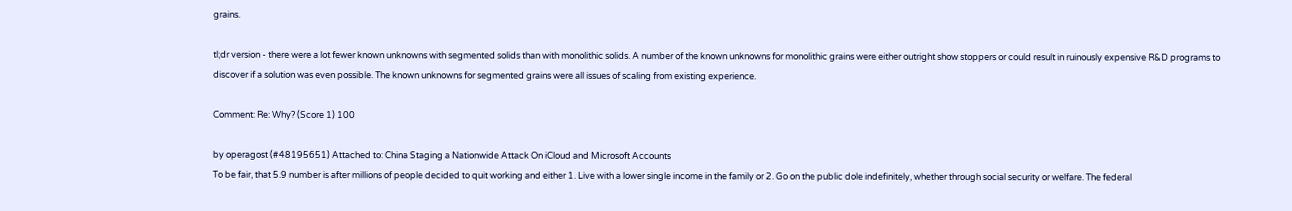grains.

tl;dr version - there were a lot fewer known unknowns with segmented solids than with monolithic solids. A number of the known unknowns for monolithic grains were either outright show stoppers or could result in ruinously expensive R&D programs to discover if a solution was even possible. The known unknowns for segmented grains were all issues of scaling from existing experience.

Comment: Re: Why? (Score 1) 100

by operagost (#48195651) Attached to: China Staging a Nationwide Attack On iCloud and Microsoft Accounts
To be fair, that 5.9 number is after millions of people decided to quit working and either 1. Live with a lower single income in the family or 2. Go on the public dole indefinitely, whether through social security or welfare. The federal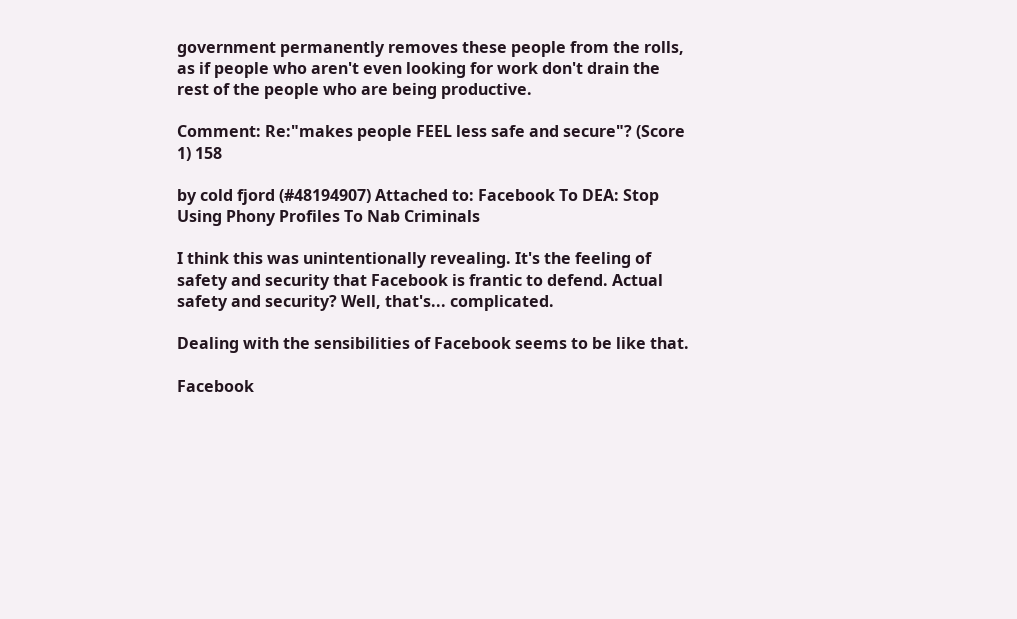government permanently removes these people from the rolls, as if people who aren't even looking for work don't drain the rest of the people who are being productive.

Comment: Re:"makes people FEEL less safe and secure"? (Score 1) 158

by cold fjord (#48194907) Attached to: Facebook To DEA: Stop Using Phony Profiles To Nab Criminals

I think this was unintentionally revealing. It's the feeling of safety and security that Facebook is frantic to defend. Actual safety and security? Well, that's... complicated.

Dealing with the sensibilities of Facebook seems to be like that.

Facebook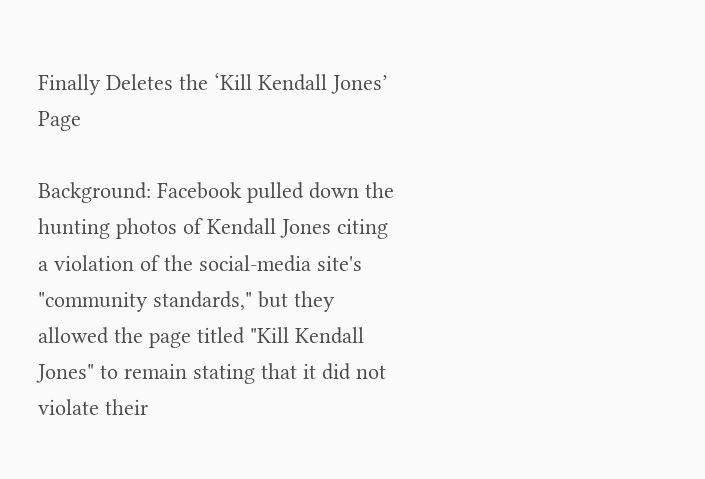Finally Deletes the ‘Kill Kendall Jones’ Page

Background: Facebook pulled down the hunting photos of Kendall Jones citing a violation of the social-media site's "community standards," but they allowed the page titled "Kill Kendall Jones" to remain stating that it did not violate their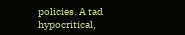policies. A tad hypocritical,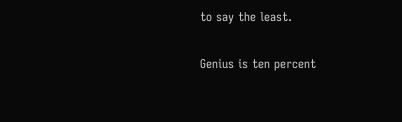to say the least.

Genius is ten percent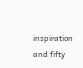inspiration and fifty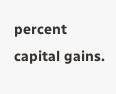percent capital gains.